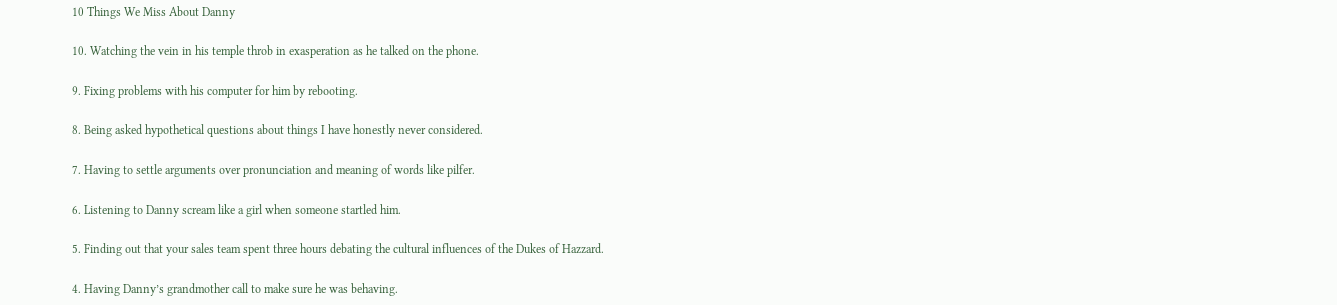10 Things We Miss About Danny

10. Watching the vein in his temple throb in exasperation as he talked on the phone.

9. Fixing problems with his computer for him by rebooting.

8. Being asked hypothetical questions about things I have honestly never considered.

7. Having to settle arguments over pronunciation and meaning of words like pilfer.

6. Listening to Danny scream like a girl when someone startled him.

5. Finding out that your sales team spent three hours debating the cultural influences of the Dukes of Hazzard.

4. Having Danny’s grandmother call to make sure he was behaving.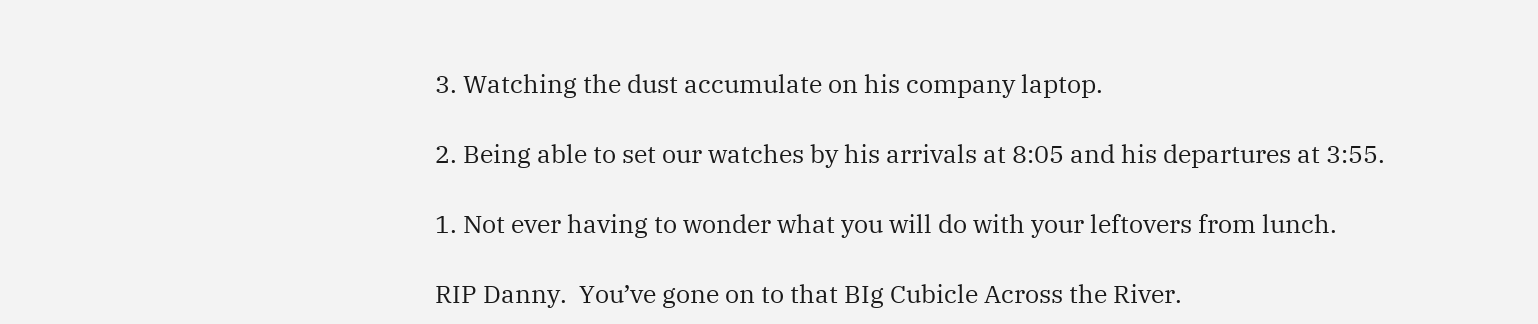3. Watching the dust accumulate on his company laptop.

2. Being able to set our watches by his arrivals at 8:05 and his departures at 3:55.

1. Not ever having to wonder what you will do with your leftovers from lunch.

RIP Danny.  You’ve gone on to that BIg Cubicle Across the River.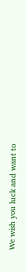We wish you luck and want to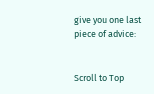give you one last piece of advice:


Scroll to Top